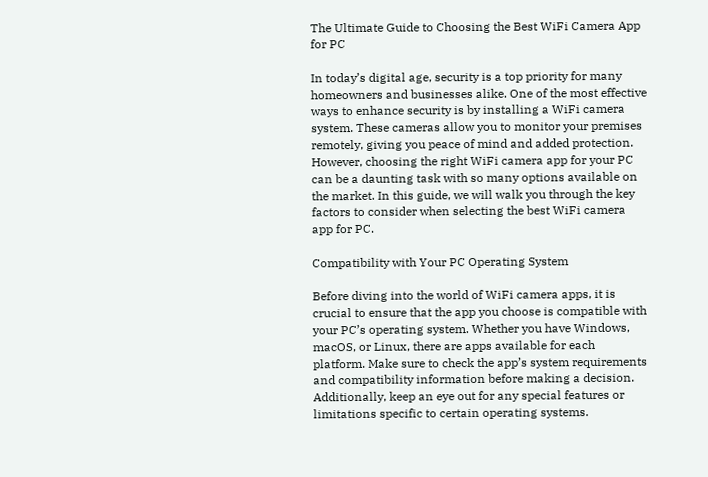The Ultimate Guide to Choosing the Best WiFi Camera App for PC

In today’s digital age, security is a top priority for many homeowners and businesses alike. One of the most effective ways to enhance security is by installing a WiFi camera system. These cameras allow you to monitor your premises remotely, giving you peace of mind and added protection. However, choosing the right WiFi camera app for your PC can be a daunting task with so many options available on the market. In this guide, we will walk you through the key factors to consider when selecting the best WiFi camera app for PC.

Compatibility with Your PC Operating System

Before diving into the world of WiFi camera apps, it is crucial to ensure that the app you choose is compatible with your PC’s operating system. Whether you have Windows, macOS, or Linux, there are apps available for each platform. Make sure to check the app’s system requirements and compatibility information before making a decision. Additionally, keep an eye out for any special features or limitations specific to certain operating systems.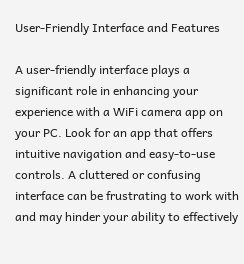User-Friendly Interface and Features

A user-friendly interface plays a significant role in enhancing your experience with a WiFi camera app on your PC. Look for an app that offers intuitive navigation and easy-to-use controls. A cluttered or confusing interface can be frustrating to work with and may hinder your ability to effectively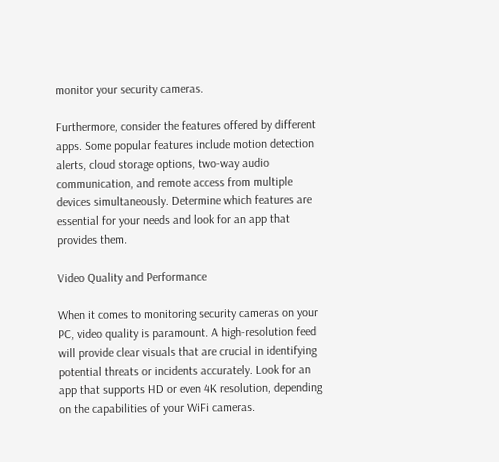monitor your security cameras.

Furthermore, consider the features offered by different apps. Some popular features include motion detection alerts, cloud storage options, two-way audio communication, and remote access from multiple devices simultaneously. Determine which features are essential for your needs and look for an app that provides them.

Video Quality and Performance

When it comes to monitoring security cameras on your PC, video quality is paramount. A high-resolution feed will provide clear visuals that are crucial in identifying potential threats or incidents accurately. Look for an app that supports HD or even 4K resolution, depending on the capabilities of your WiFi cameras.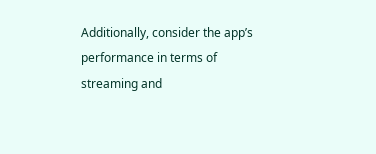Additionally, consider the app’s performance in terms of streaming and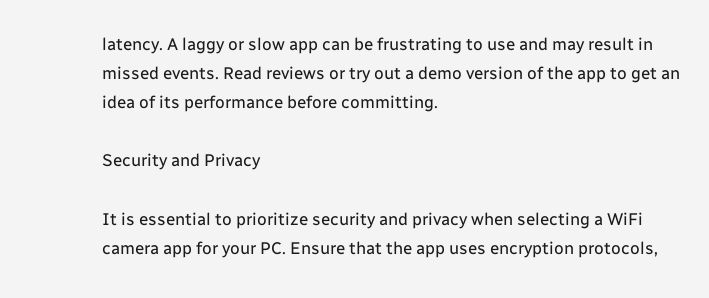latency. A laggy or slow app can be frustrating to use and may result in missed events. Read reviews or try out a demo version of the app to get an idea of its performance before committing.

Security and Privacy

It is essential to prioritize security and privacy when selecting a WiFi camera app for your PC. Ensure that the app uses encryption protocols,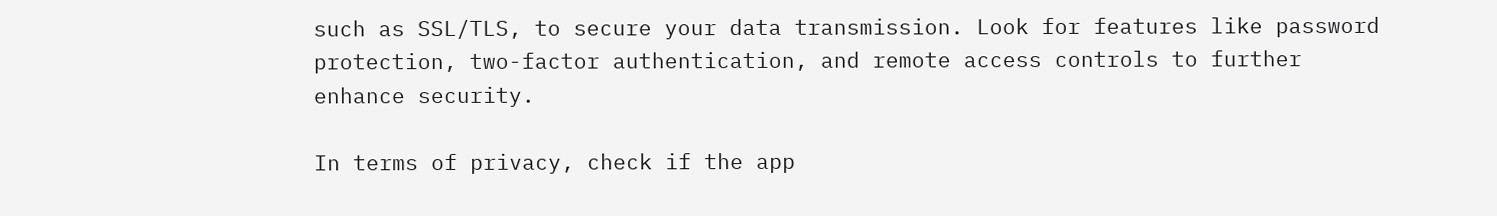such as SSL/TLS, to secure your data transmission. Look for features like password protection, two-factor authentication, and remote access controls to further enhance security.

In terms of privacy, check if the app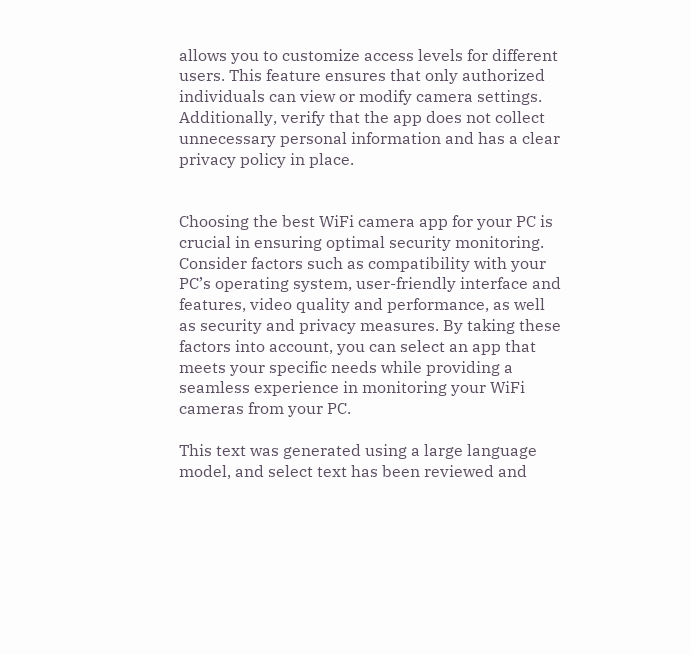allows you to customize access levels for different users. This feature ensures that only authorized individuals can view or modify camera settings. Additionally, verify that the app does not collect unnecessary personal information and has a clear privacy policy in place.


Choosing the best WiFi camera app for your PC is crucial in ensuring optimal security monitoring. Consider factors such as compatibility with your PC’s operating system, user-friendly interface and features, video quality and performance, as well as security and privacy measures. By taking these factors into account, you can select an app that meets your specific needs while providing a seamless experience in monitoring your WiFi cameras from your PC.

This text was generated using a large language model, and select text has been reviewed and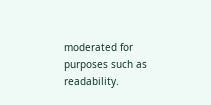moderated for purposes such as readability.